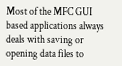Most of the MFC GUI based applications always deals with saving or opening data files to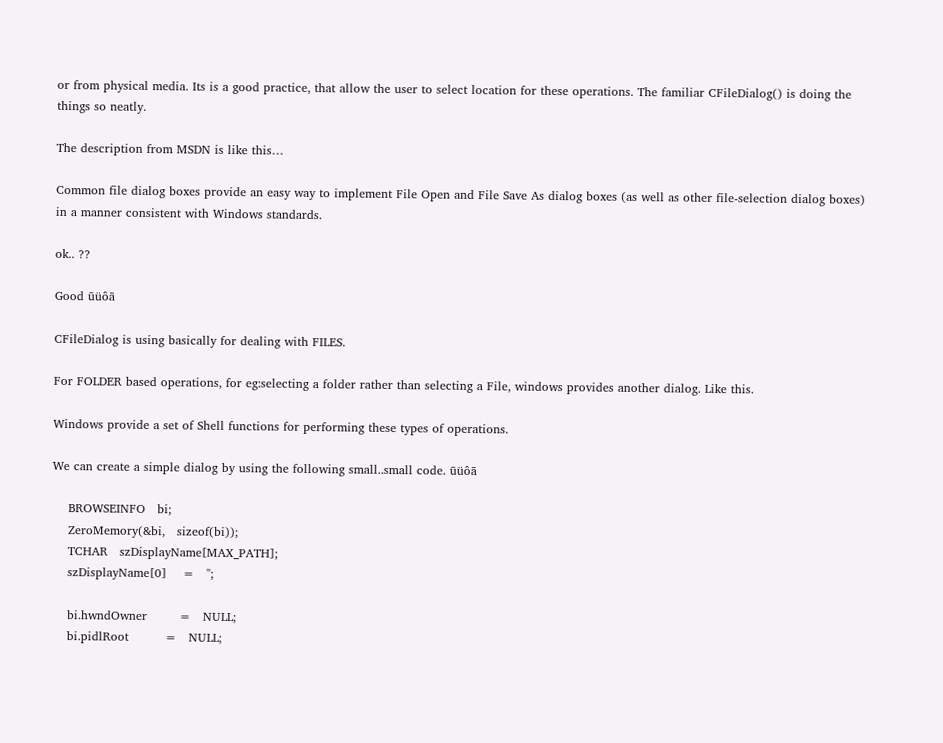or from physical media. Its is a good practice, that allow the user to select location for these operations. The familiar CFileDialog() is doing the things so neatly.

The description from MSDN is like this…

Common file dialog boxes provide an easy way to implement File Open and File Save As dialog boxes (as well as other file-selection dialog boxes) in a manner consistent with Windows standards.

ok.. ??

Good ūüôā

CFileDialog is using basically for dealing with FILES.

For FOLDER based operations, for eg:selecting a folder rather than selecting a File, windows provides another dialog. Like this.

Windows provide a set of Shell functions for performing these types of operations.

We can create a simple dialog by using the following small..small code. ūüôā

    BROWSEINFO   bi;
    ZeroMemory(&bi,   sizeof(bi));
    TCHAR   szDisplayName[MAX_PATH];
    szDisplayName[0]    =   '';

    bi.hwndOwner        =   NULL;
    bi.pidlRoot         =   NULL;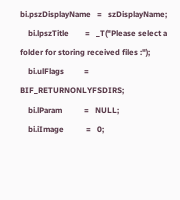bi.pszDisplayName   =   szDisplayName;
    bi.lpszTitle        =   _T("Please select a folder for storing received files :");
    bi.ulFlags          =   BIF_RETURNONLYFSDIRS;
    bi.lParam           =   NULL;
    bi.iImage           =   0;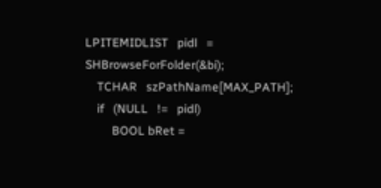LPITEMIDLIST   pidl   =   SHBrowseForFolder(&bi);
    TCHAR   szPathName[MAX_PATH];
    if   (NULL   !=   pidl)
         BOOL bRet =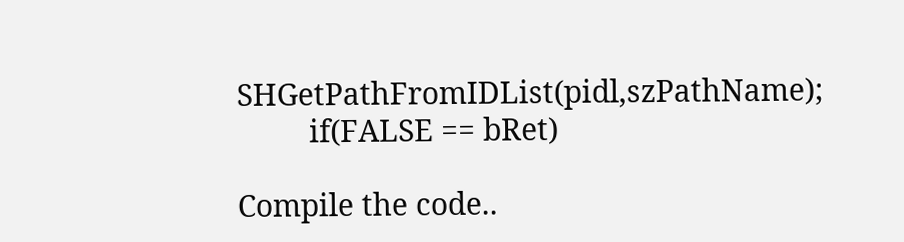SHGetPathFromIDList(pidl,szPathName);
         if(FALSE == bRet)

Compile the code..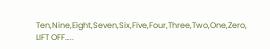Ten,Nine,Eight,Seven,Six,Five,Four,Three,Two,One,Zero, LIFT OFF…..